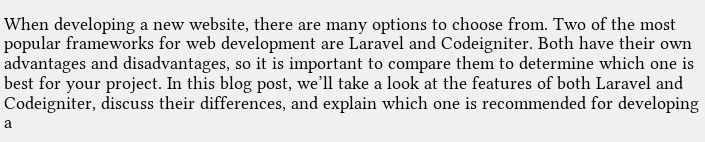When developing a new website, there are many options to choose from. Two of the most popular frameworks for web development are Laravel and Codeigniter. Both have their own advantages and disadvantages, so it is important to compare them to determine which one is best for your project. In this blog post, we’ll take a look at the features of both Laravel and Codeigniter, discuss their differences, and explain which one is recommended for developing a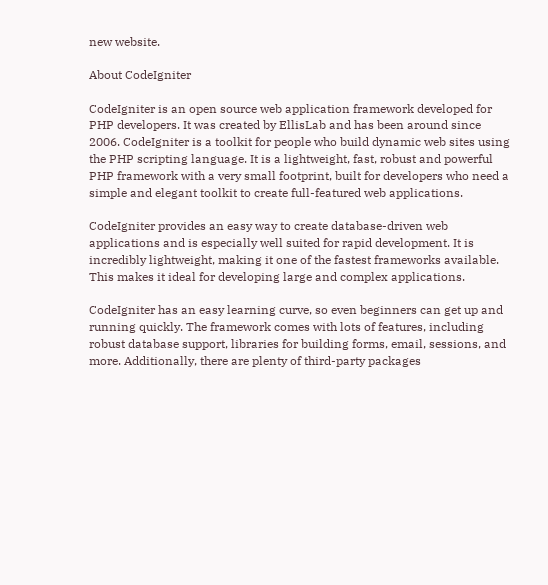new website.

About CodeIgniter

CodeIgniter is an open source web application framework developed for PHP developers. It was created by EllisLab and has been around since 2006. CodeIgniter is a toolkit for people who build dynamic web sites using the PHP scripting language. It is a lightweight, fast, robust and powerful PHP framework with a very small footprint, built for developers who need a simple and elegant toolkit to create full-featured web applications.

CodeIgniter provides an easy way to create database-driven web applications and is especially well suited for rapid development. It is incredibly lightweight, making it one of the fastest frameworks available. This makes it ideal for developing large and complex applications.

CodeIgniter has an easy learning curve, so even beginners can get up and running quickly. The framework comes with lots of features, including robust database support, libraries for building forms, email, sessions, and more. Additionally, there are plenty of third-party packages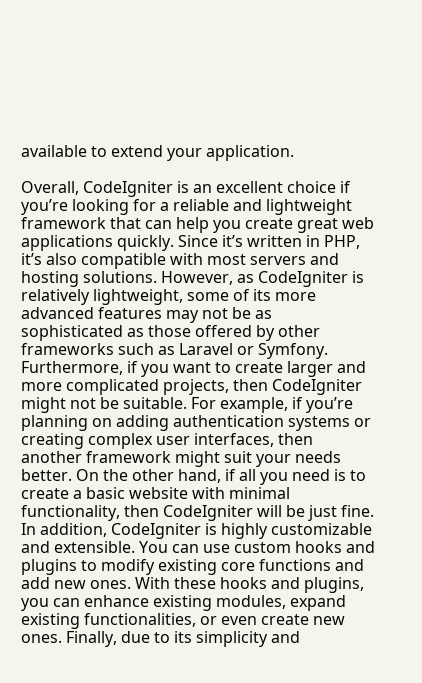available to extend your application.

Overall, CodeIgniter is an excellent choice if you’re looking for a reliable and lightweight framework that can help you create great web applications quickly. Since it’s written in PHP, it’s also compatible with most servers and hosting solutions. However, as CodeIgniter is relatively lightweight, some of its more advanced features may not be as sophisticated as those offered by other frameworks such as Laravel or Symfony. Furthermore, if you want to create larger and more complicated projects, then CodeIgniter might not be suitable. For example, if you’re planning on adding authentication systems or creating complex user interfaces, then another framework might suit your needs better. On the other hand, if all you need is to create a basic website with minimal functionality, then CodeIgniter will be just fine. In addition, CodeIgniter is highly customizable and extensible. You can use custom hooks and plugins to modify existing core functions and add new ones. With these hooks and plugins, you can enhance existing modules, expand existing functionalities, or even create new ones. Finally, due to its simplicity and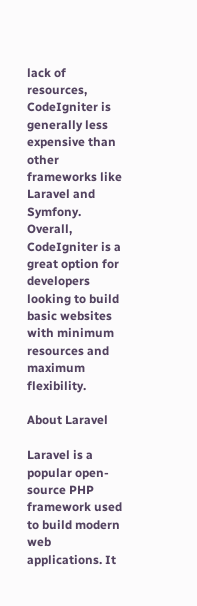lack of resources, CodeIgniter is generally less expensive than other frameworks like Laravel and Symfony. Overall, CodeIgniter is a great option for developers looking to build basic websites with minimum resources and maximum flexibility.

About Laravel

Laravel is a popular open-source PHP framework used to build modern web applications. It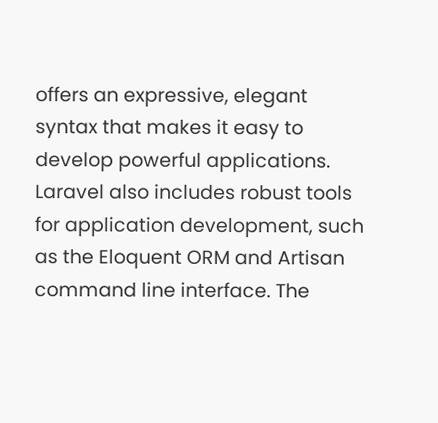offers an expressive, elegant syntax that makes it easy to develop powerful applications. Laravel also includes robust tools for application development, such as the Eloquent ORM and Artisan command line interface. The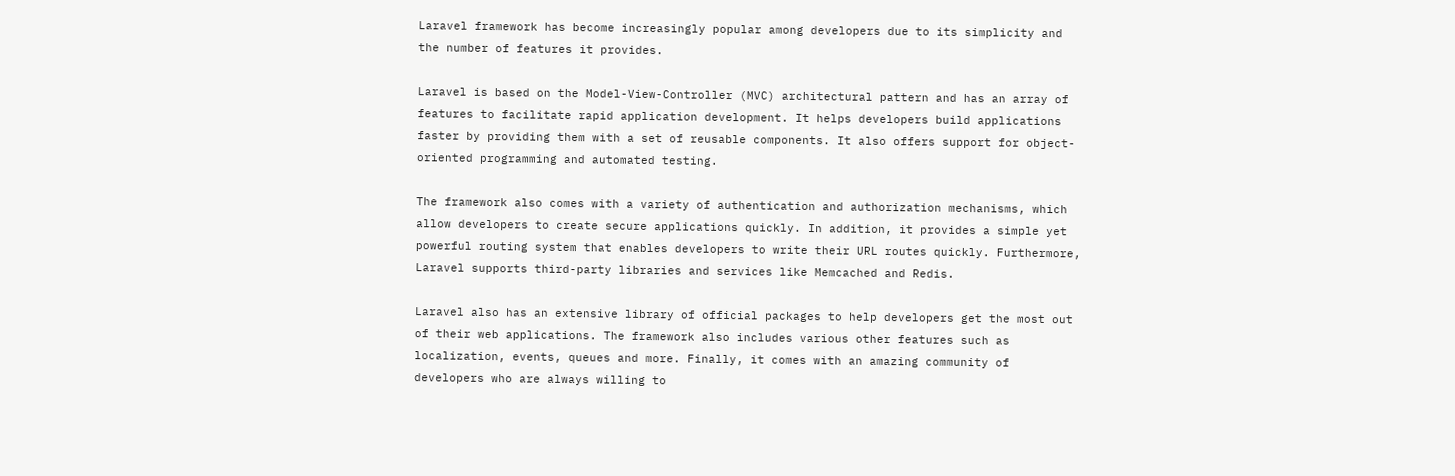Laravel framework has become increasingly popular among developers due to its simplicity and the number of features it provides.

Laravel is based on the Model-View-Controller (MVC) architectural pattern and has an array of features to facilitate rapid application development. It helps developers build applications faster by providing them with a set of reusable components. It also offers support for object-oriented programming and automated testing.

The framework also comes with a variety of authentication and authorization mechanisms, which allow developers to create secure applications quickly. In addition, it provides a simple yet powerful routing system that enables developers to write their URL routes quickly. Furthermore, Laravel supports third-party libraries and services like Memcached and Redis.

Laravel also has an extensive library of official packages to help developers get the most out of their web applications. The framework also includes various other features such as localization, events, queues and more. Finally, it comes with an amazing community of developers who are always willing to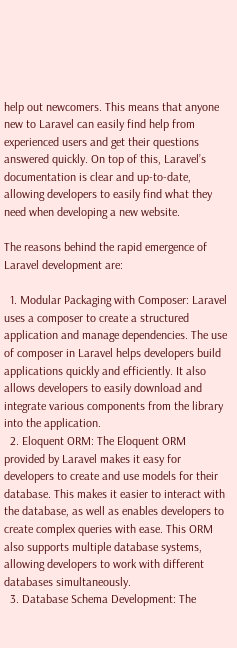help out newcomers. This means that anyone new to Laravel can easily find help from experienced users and get their questions answered quickly. On top of this, Laravel’s documentation is clear and up-to-date, allowing developers to easily find what they need when developing a new website.

The reasons behind the rapid emergence of Laravel development are:

  1. Modular Packaging with Composer: Laravel uses a composer to create a structured application and manage dependencies. The use of composer in Laravel helps developers build applications quickly and efficiently. It also allows developers to easily download and integrate various components from the library into the application.
  2. Eloquent ORM: The Eloquent ORM provided by Laravel makes it easy for developers to create and use models for their database. This makes it easier to interact with the database, as well as enables developers to create complex queries with ease. This ORM also supports multiple database systems, allowing developers to work with different databases simultaneously.
  3. Database Schema Development: The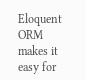Eloquent ORM makes it easy for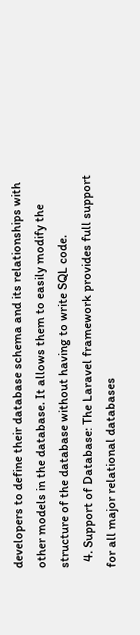developers to define their database schema and its relationships with other models in the database. It allows them to easily modify the structure of the database without having to write SQL code.
  4. Support of Database: The Laravel framework provides full support for all major relational databases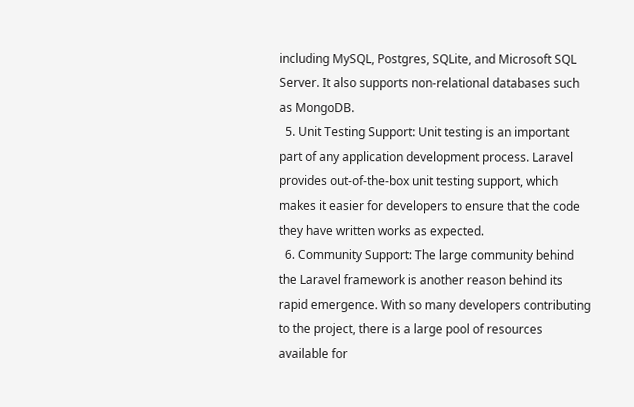including MySQL, Postgres, SQLite, and Microsoft SQL Server. It also supports non-relational databases such as MongoDB.
  5. Unit Testing Support: Unit testing is an important part of any application development process. Laravel provides out-of-the-box unit testing support, which makes it easier for developers to ensure that the code they have written works as expected.
  6. Community Support: The large community behind the Laravel framework is another reason behind its rapid emergence. With so many developers contributing to the project, there is a large pool of resources available for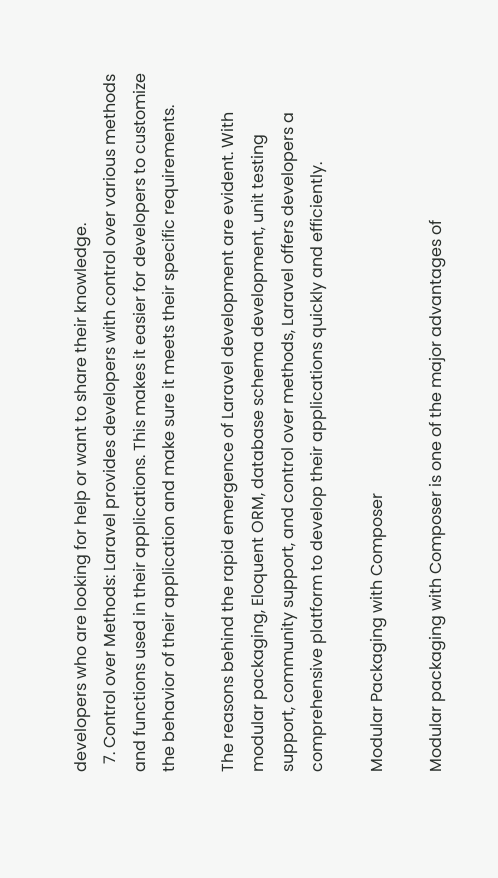developers who are looking for help or want to share their knowledge.
  7. Control over Methods: Laravel provides developers with control over various methods and functions used in their applications. This makes it easier for developers to customize the behavior of their application and make sure it meets their specific requirements.

The reasons behind the rapid emergence of Laravel development are evident. With modular packaging, Eloquent ORM, database schema development, unit testing support, community support, and control over methods, Laravel offers developers a comprehensive platform to develop their applications quickly and efficiently.

Modular Packaging with Composer

Modular packaging with Composer is one of the major advantages of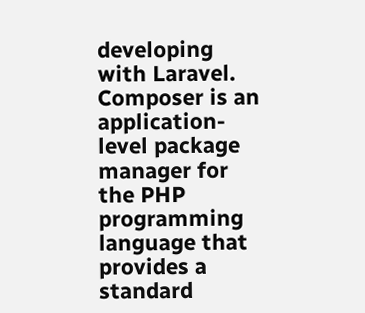developing with Laravel. Composer is an application-level package manager for the PHP programming language that provides a standard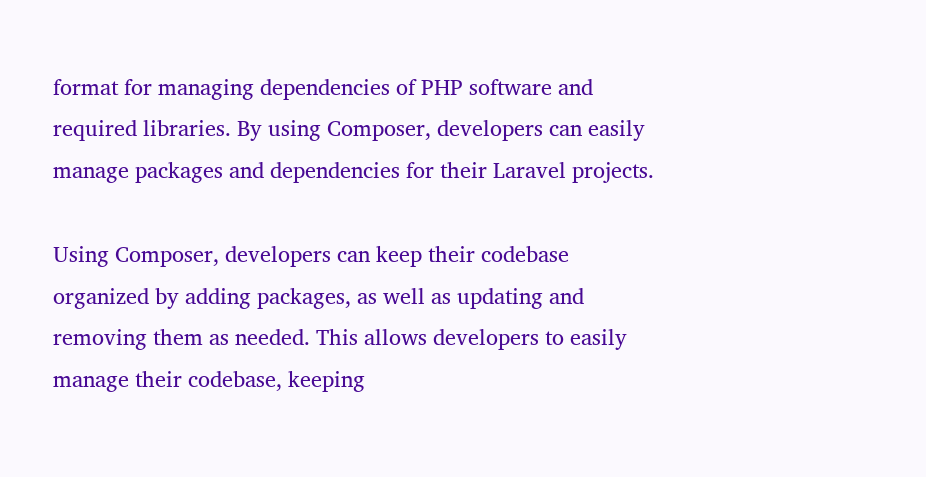format for managing dependencies of PHP software and required libraries. By using Composer, developers can easily manage packages and dependencies for their Laravel projects.

Using Composer, developers can keep their codebase organized by adding packages, as well as updating and removing them as needed. This allows developers to easily manage their codebase, keeping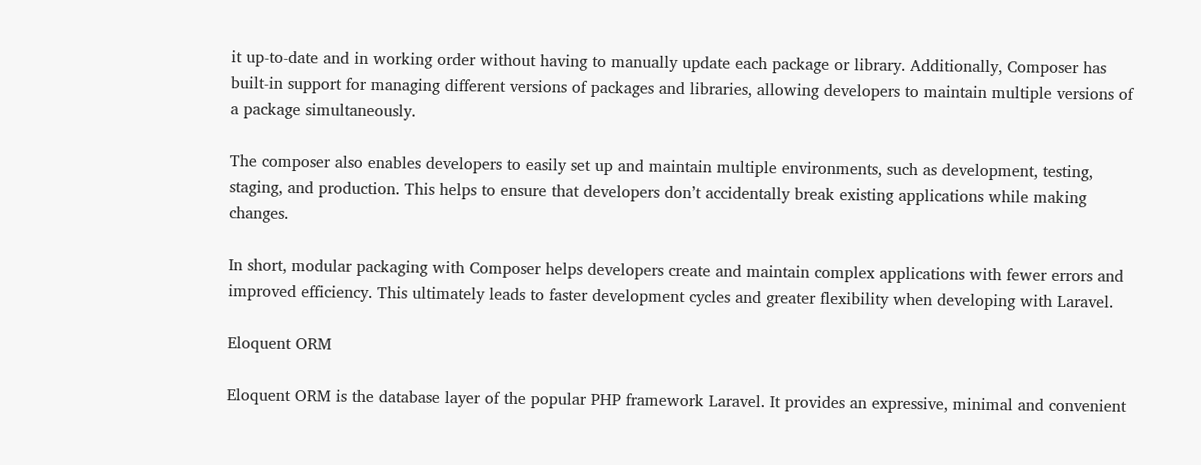it up-to-date and in working order without having to manually update each package or library. Additionally, Composer has built-in support for managing different versions of packages and libraries, allowing developers to maintain multiple versions of a package simultaneously.

The composer also enables developers to easily set up and maintain multiple environments, such as development, testing, staging, and production. This helps to ensure that developers don’t accidentally break existing applications while making changes.

In short, modular packaging with Composer helps developers create and maintain complex applications with fewer errors and improved efficiency. This ultimately leads to faster development cycles and greater flexibility when developing with Laravel.

Eloquent ORM

Eloquent ORM is the database layer of the popular PHP framework Laravel. It provides an expressive, minimal and convenient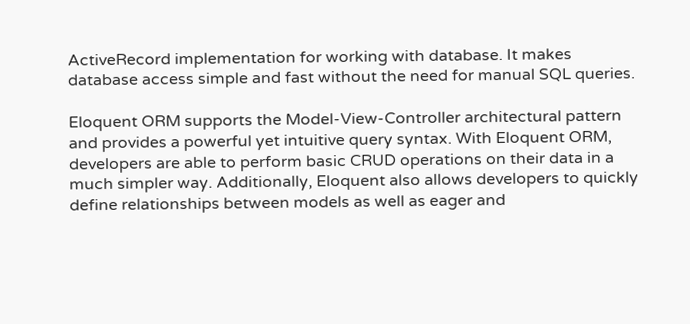ActiveRecord implementation for working with database. It makes database access simple and fast without the need for manual SQL queries.

Eloquent ORM supports the Model-View-Controller architectural pattern and provides a powerful yet intuitive query syntax. With Eloquent ORM, developers are able to perform basic CRUD operations on their data in a much simpler way. Additionally, Eloquent also allows developers to quickly define relationships between models as well as eager and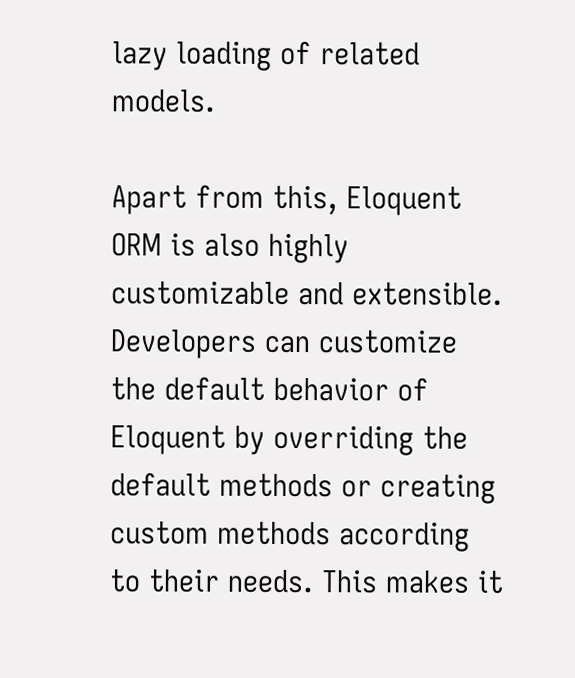lazy loading of related models.

Apart from this, Eloquent ORM is also highly customizable and extensible. Developers can customize the default behavior of Eloquent by overriding the default methods or creating custom methods according to their needs. This makes it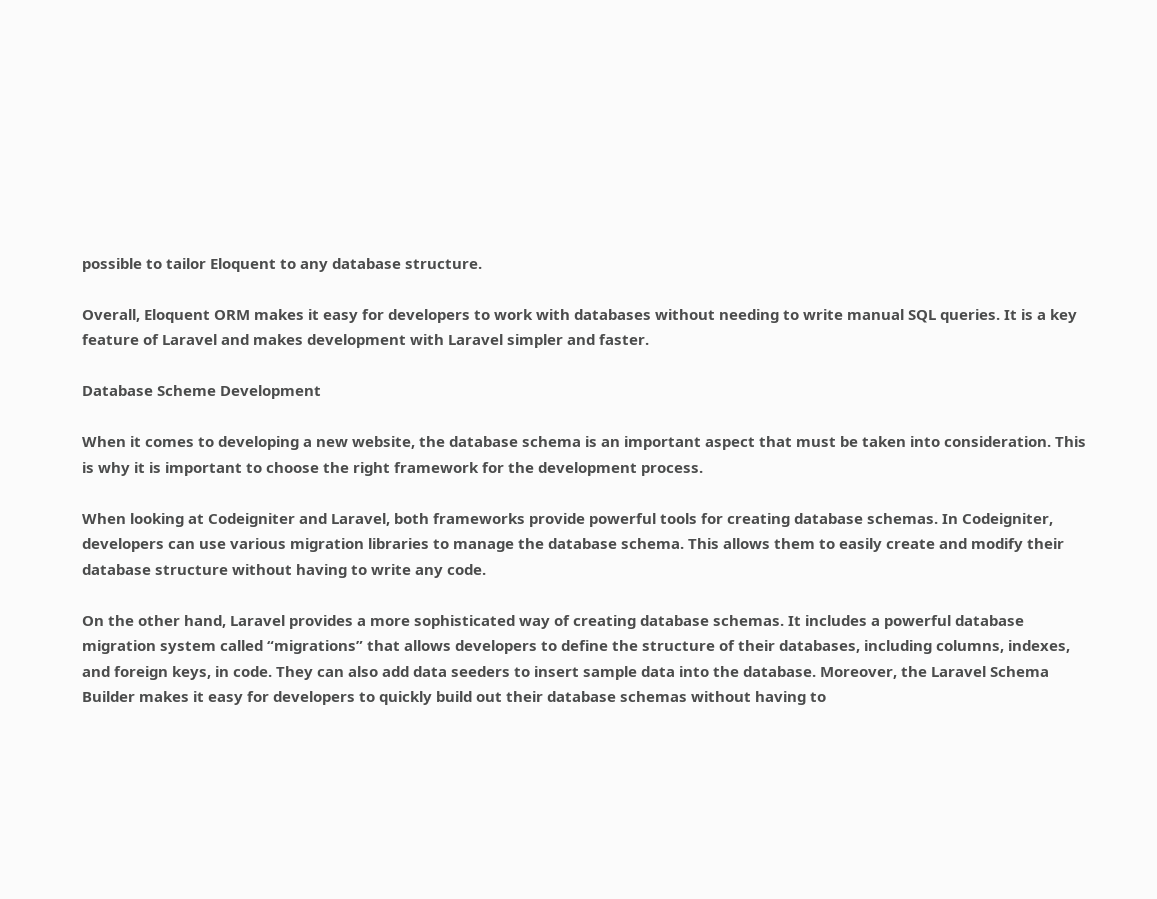possible to tailor Eloquent to any database structure.

Overall, Eloquent ORM makes it easy for developers to work with databases without needing to write manual SQL queries. It is a key feature of Laravel and makes development with Laravel simpler and faster.

Database Scheme Development

When it comes to developing a new website, the database schema is an important aspect that must be taken into consideration. This is why it is important to choose the right framework for the development process.

When looking at Codeigniter and Laravel, both frameworks provide powerful tools for creating database schemas. In Codeigniter, developers can use various migration libraries to manage the database schema. This allows them to easily create and modify their database structure without having to write any code.

On the other hand, Laravel provides a more sophisticated way of creating database schemas. It includes a powerful database migration system called “migrations” that allows developers to define the structure of their databases, including columns, indexes, and foreign keys, in code. They can also add data seeders to insert sample data into the database. Moreover, the Laravel Schema Builder makes it easy for developers to quickly build out their database schemas without having to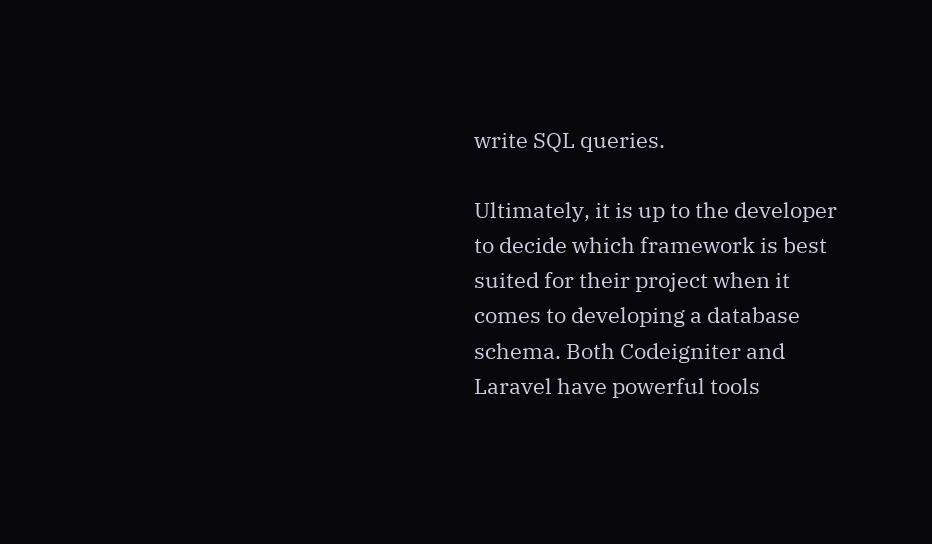write SQL queries.

Ultimately, it is up to the developer to decide which framework is best suited for their project when it comes to developing a database schema. Both Codeigniter and Laravel have powerful tools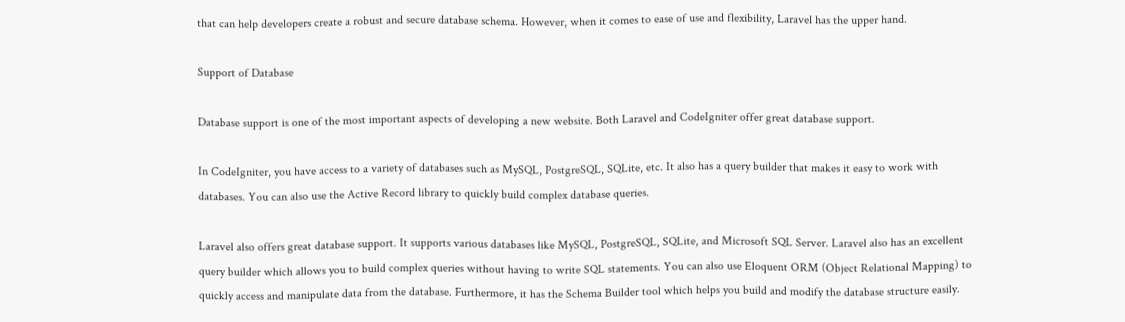that can help developers create a robust and secure database schema. However, when it comes to ease of use and flexibility, Laravel has the upper hand.

Support of Database

Database support is one of the most important aspects of developing a new website. Both Laravel and CodeIgniter offer great database support.

In CodeIgniter, you have access to a variety of databases such as MySQL, PostgreSQL, SQLite, etc. It also has a query builder that makes it easy to work with databases. You can also use the Active Record library to quickly build complex database queries.

Laravel also offers great database support. It supports various databases like MySQL, PostgreSQL, SQLite, and Microsoft SQL Server. Laravel also has an excellent query builder which allows you to build complex queries without having to write SQL statements. You can also use Eloquent ORM (Object Relational Mapping) to quickly access and manipulate data from the database. Furthermore, it has the Schema Builder tool which helps you build and modify the database structure easily.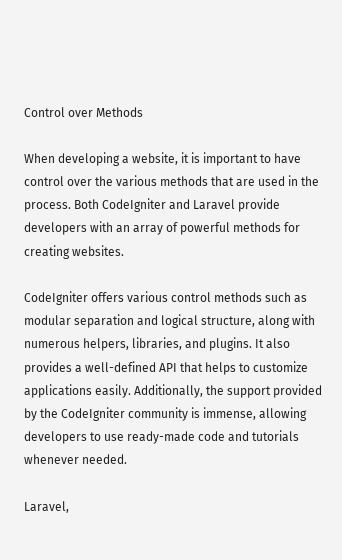Control over Methods

When developing a website, it is important to have control over the various methods that are used in the process. Both CodeIgniter and Laravel provide developers with an array of powerful methods for creating websites.

CodeIgniter offers various control methods such as modular separation and logical structure, along with numerous helpers, libraries, and plugins. It also provides a well-defined API that helps to customize applications easily. Additionally, the support provided by the CodeIgniter community is immense, allowing developers to use ready-made code and tutorials whenever needed.

Laravel,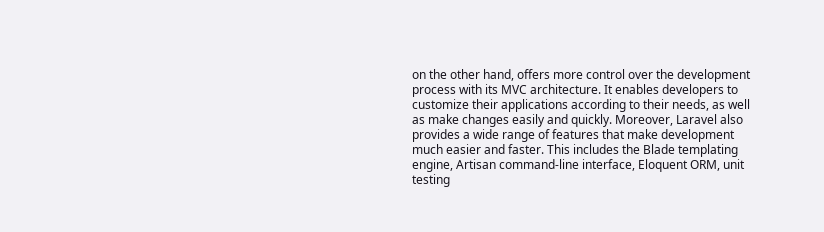on the other hand, offers more control over the development process with its MVC architecture. It enables developers to customize their applications according to their needs, as well as make changes easily and quickly. Moreover, Laravel also provides a wide range of features that make development much easier and faster. This includes the Blade templating engine, Artisan command-line interface, Eloquent ORM, unit testing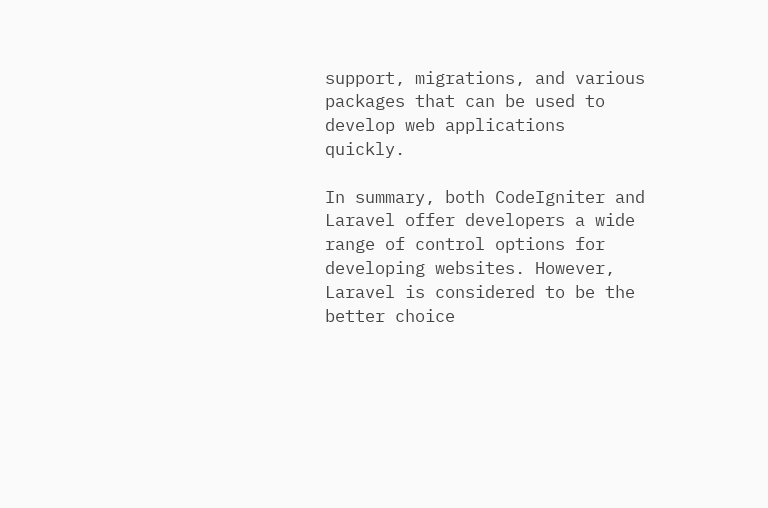support, migrations, and various packages that can be used to develop web applications quickly.

In summary, both CodeIgniter and Laravel offer developers a wide range of control options for developing websites. However, Laravel is considered to be the better choice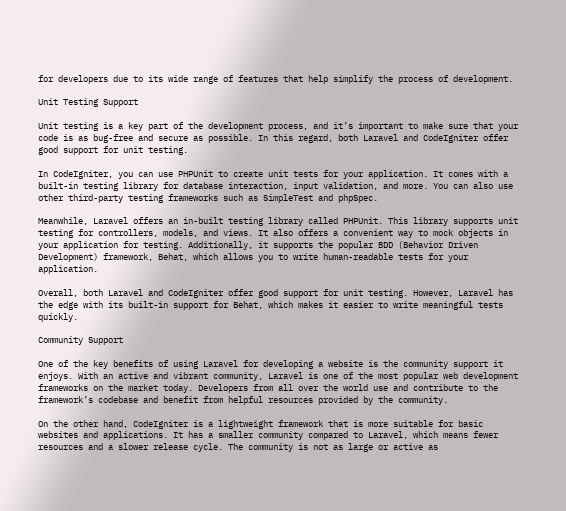for developers due to its wide range of features that help simplify the process of development.

Unit Testing Support

Unit testing is a key part of the development process, and it’s important to make sure that your code is as bug-free and secure as possible. In this regard, both Laravel and CodeIgniter offer good support for unit testing.

In CodeIgniter, you can use PHPUnit to create unit tests for your application. It comes with a built-in testing library for database interaction, input validation, and more. You can also use other third-party testing frameworks such as SimpleTest and phpSpec.

Meanwhile, Laravel offers an in-built testing library called PHPUnit. This library supports unit testing for controllers, models, and views. It also offers a convenient way to mock objects in your application for testing. Additionally, it supports the popular BDD (Behavior Driven Development) framework, Behat, which allows you to write human-readable tests for your application.

Overall, both Laravel and CodeIgniter offer good support for unit testing. However, Laravel has the edge with its built-in support for Behat, which makes it easier to write meaningful tests quickly.

Community Support

One of the key benefits of using Laravel for developing a website is the community support it enjoys. With an active and vibrant community, Laravel is one of the most popular web development frameworks on the market today. Developers from all over the world use and contribute to the framework’s codebase and benefit from helpful resources provided by the community.

On the other hand, CodeIgniter is a lightweight framework that is more suitable for basic websites and applications. It has a smaller community compared to Laravel, which means fewer resources and a slower release cycle. The community is not as large or active as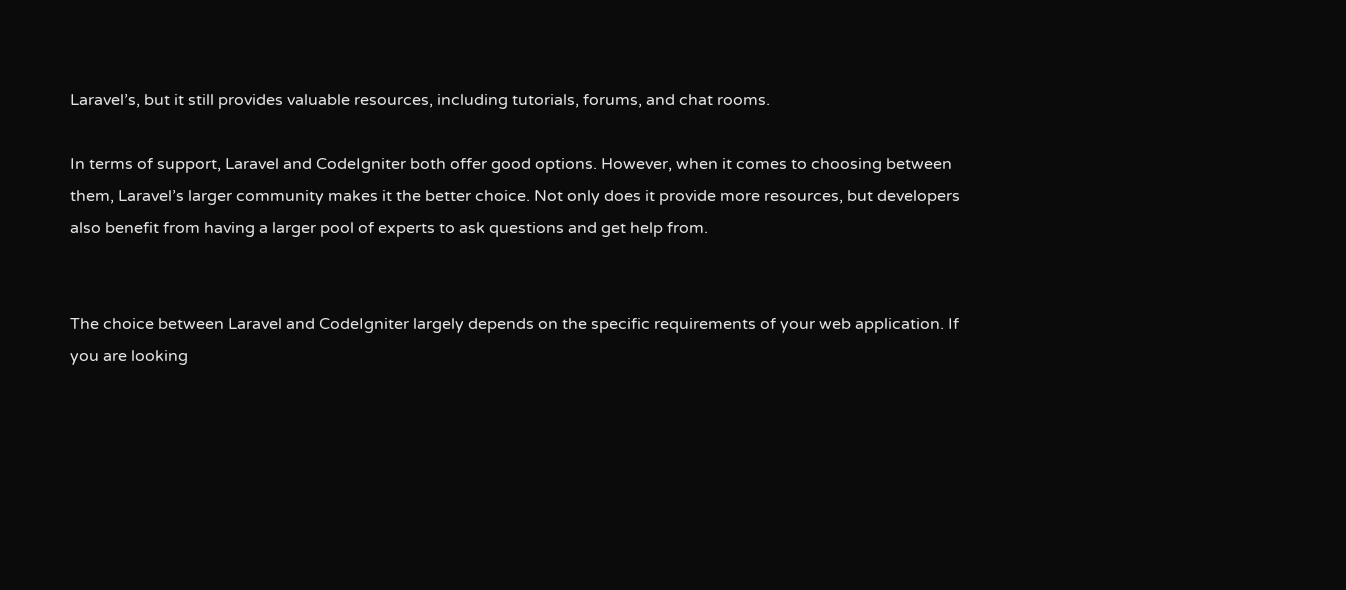Laravel’s, but it still provides valuable resources, including tutorials, forums, and chat rooms.

In terms of support, Laravel and CodeIgniter both offer good options. However, when it comes to choosing between them, Laravel’s larger community makes it the better choice. Not only does it provide more resources, but developers also benefit from having a larger pool of experts to ask questions and get help from.


The choice between Laravel and CodeIgniter largely depends on the specific requirements of your web application. If you are looking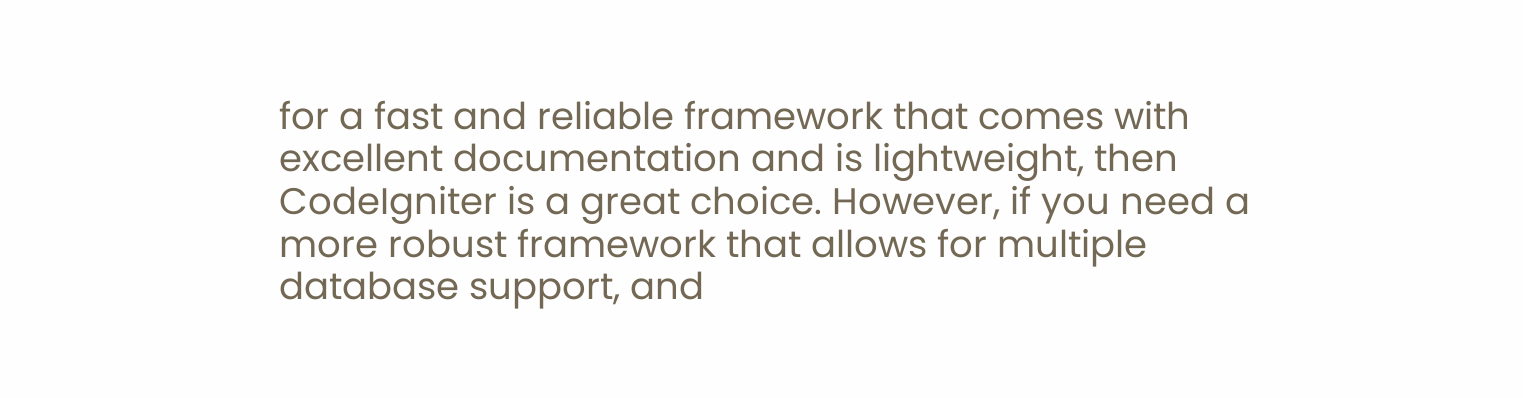for a fast and reliable framework that comes with excellent documentation and is lightweight, then CodeIgniter is a great choice. However, if you need a more robust framework that allows for multiple database support, and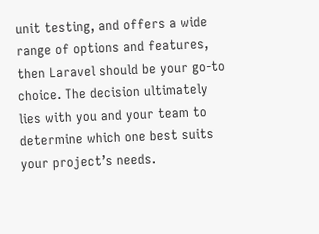unit testing, and offers a wide range of options and features, then Laravel should be your go-to choice. The decision ultimately lies with you and your team to determine which one best suits your project’s needs.